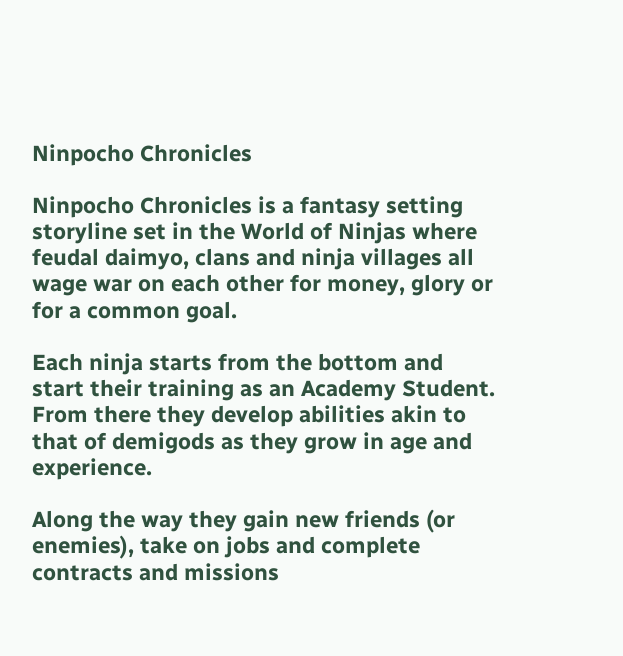Ninpocho Chronicles

Ninpocho Chronicles is a fantasy setting storyline set in the World of Ninjas where feudal daimyo, clans and ninja villages all wage war on each other for money, glory or for a common goal.

Each ninja starts from the bottom and start their training as an Academy Student. From there they develop abilities akin to that of demigods as they grow in age and experience.

Along the way they gain new friends (or enemies), take on jobs and complete contracts and missions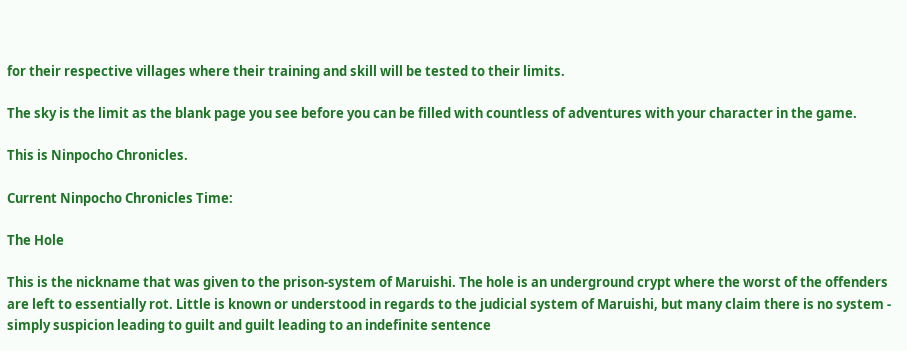for their respective villages where their training and skill will be tested to their limits.

The sky is the limit as the blank page you see before you can be filled with countless of adventures with your character in the game.

This is Ninpocho Chronicles.

Current Ninpocho Chronicles Time:

The Hole

This is the nickname that was given to the prison-system of Maruishi. The hole is an underground crypt where the worst of the offenders are left to essentially rot. Little is known or understood in regards to the judicial system of Maruishi, but many claim there is no system - simply suspicion leading to guilt and guilt leading to an indefinite sentence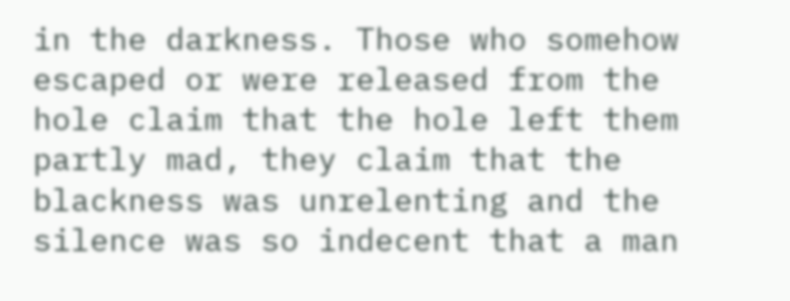in the darkness. Those who somehow escaped or were released from the hole claim that the hole left them partly mad, they claim that the blackness was unrelenting and the silence was so indecent that a man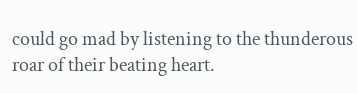could go mad by listening to the thunderous roar of their beating heart.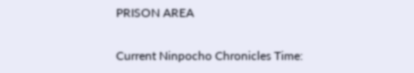PRISON AREA

Current Ninpocho Chronicles Time: